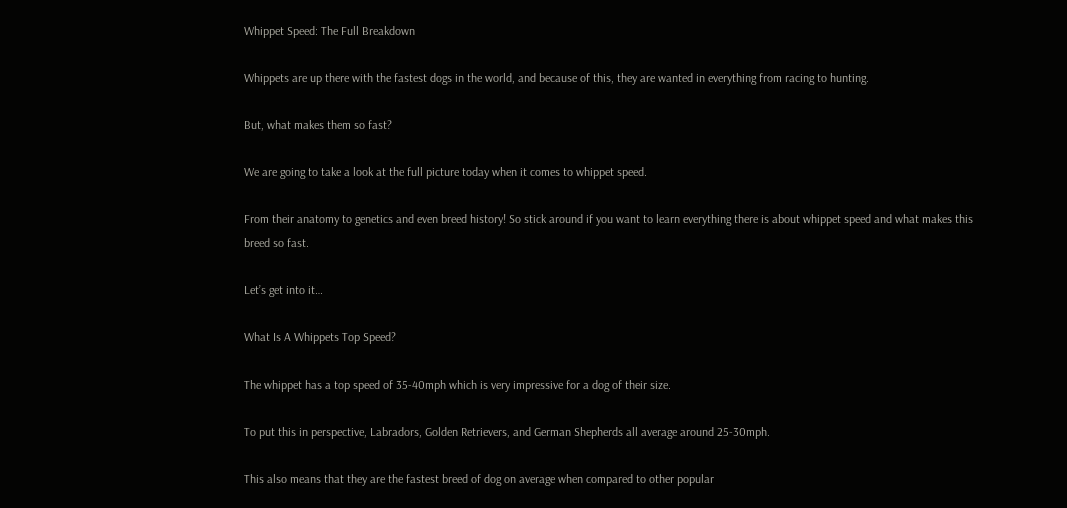Whippet Speed: The Full Breakdown

Whippets are up there with the fastest dogs in the world, and because of this, they are wanted in everything from racing to hunting.

But, what makes them so fast?

We are going to take a look at the full picture today when it comes to whippet speed.

From their anatomy to genetics and even breed history! So stick around if you want to learn everything there is about whippet speed and what makes this breed so fast.

Let’s get into it…

What Is A Whippets Top Speed?

The whippet has a top speed of 35-40mph which is very impressive for a dog of their size.

To put this in perspective, Labradors, Golden Retrievers, and German Shepherds all average around 25-30mph.

This also means that they are the fastest breed of dog on average when compared to other popular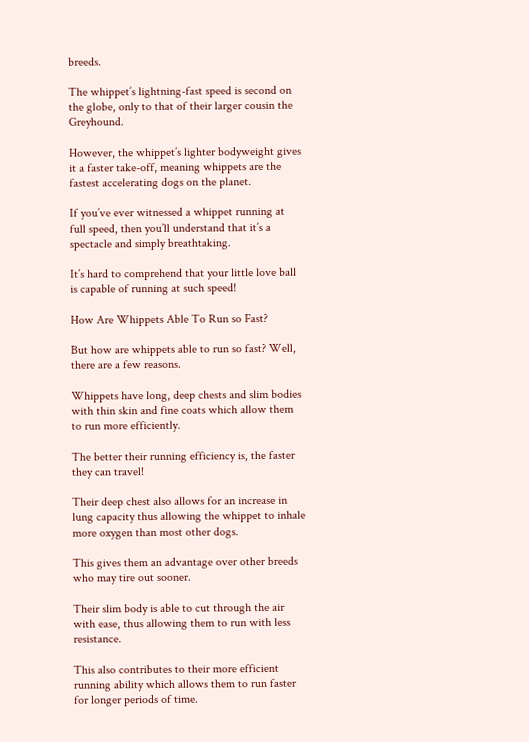breeds.

The whippet’s lightning-fast speed is second on the globe, only to that of their larger cousin the Greyhound.

However, the whippet’s lighter bodyweight gives it a faster take-off, meaning whippets are the fastest accelerating dogs on the planet.

If you’ve ever witnessed a whippet running at full speed, then you’ll understand that it’s a spectacle and simply breathtaking.

It’s hard to comprehend that your little love ball is capable of running at such speed!

How Are Whippets Able To Run so Fast?

But how are whippets able to run so fast? Well, there are a few reasons.

Whippets have long, deep chests and slim bodies with thin skin and fine coats which allow them to run more efficiently.

The better their running efficiency is, the faster they can travel!

Their deep chest also allows for an increase in lung capacity thus allowing the whippet to inhale more oxygen than most other dogs.

This gives them an advantage over other breeds who may tire out sooner.

Their slim body is able to cut through the air with ease, thus allowing them to run with less resistance.

This also contributes to their more efficient running ability which allows them to run faster for longer periods of time.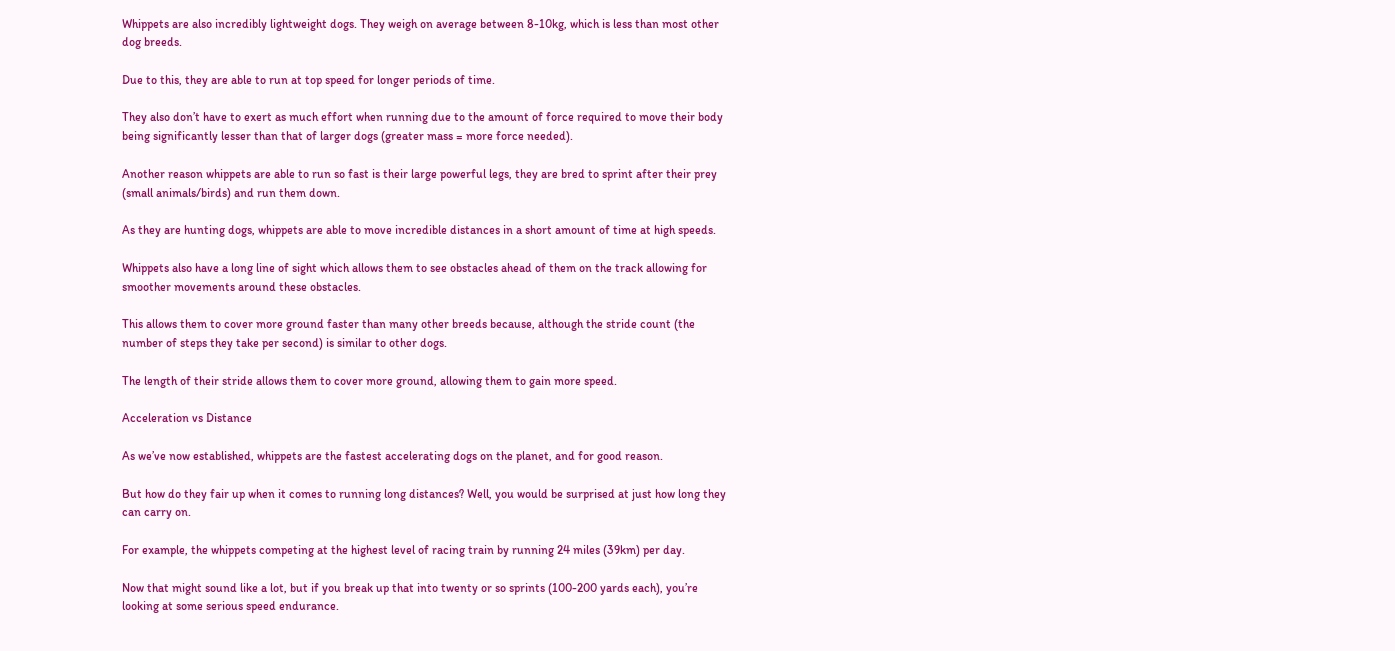Whippets are also incredibly lightweight dogs. They weigh on average between 8-10kg, which is less than most other dog breeds.

Due to this, they are able to run at top speed for longer periods of time.

They also don’t have to exert as much effort when running due to the amount of force required to move their body being significantly lesser than that of larger dogs (greater mass = more force needed).

Another reason whippets are able to run so fast is their large powerful legs, they are bred to sprint after their prey (small animals/birds) and run them down.

As they are hunting dogs, whippets are able to move incredible distances in a short amount of time at high speeds.

Whippets also have a long line of sight which allows them to see obstacles ahead of them on the track allowing for smoother movements around these obstacles.

This allows them to cover more ground faster than many other breeds because, although the stride count (the number of steps they take per second) is similar to other dogs.

The length of their stride allows them to cover more ground, allowing them to gain more speed.

Acceleration vs Distance

As we’ve now established, whippets are the fastest accelerating dogs on the planet, and for good reason.

But how do they fair up when it comes to running long distances? Well, you would be surprised at just how long they can carry on.

For example, the whippets competing at the highest level of racing train by running 24 miles (39km) per day.

Now that might sound like a lot, but if you break up that into twenty or so sprints (100-200 yards each), you’re looking at some serious speed endurance.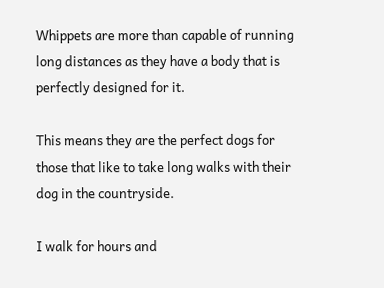Whippets are more than capable of running long distances as they have a body that is perfectly designed for it.

This means they are the perfect dogs for those that like to take long walks with their dog in the countryside.

I walk for hours and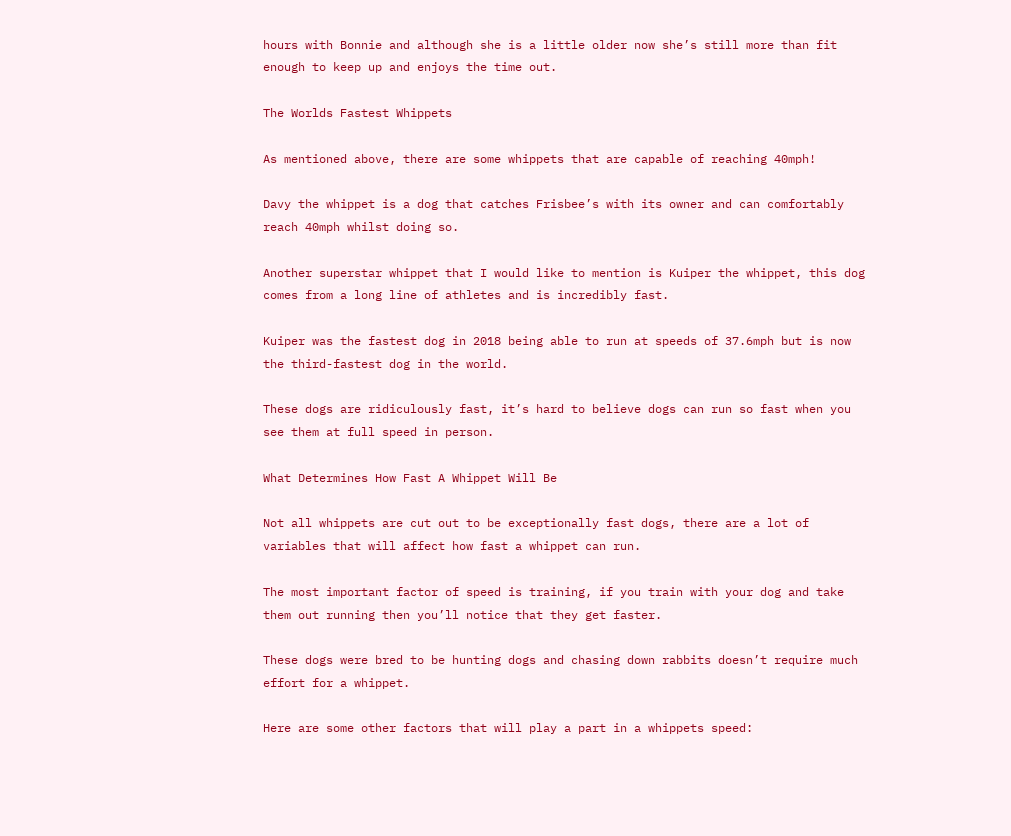hours with Bonnie and although she is a little older now she’s still more than fit enough to keep up and enjoys the time out.

The Worlds Fastest Whippets

As mentioned above, there are some whippets that are capable of reaching 40mph!

Davy the whippet is a dog that catches Frisbee’s with its owner and can comfortably reach 40mph whilst doing so.

Another superstar whippet that I would like to mention is Kuiper the whippet, this dog comes from a long line of athletes and is incredibly fast.

Kuiper was the fastest dog in 2018 being able to run at speeds of 37.6mph but is now the third-fastest dog in the world.

These dogs are ridiculously fast, it’s hard to believe dogs can run so fast when you see them at full speed in person.

What Determines How Fast A Whippet Will Be

Not all whippets are cut out to be exceptionally fast dogs, there are a lot of variables that will affect how fast a whippet can run.

The most important factor of speed is training, if you train with your dog and take them out running then you’ll notice that they get faster.

These dogs were bred to be hunting dogs and chasing down rabbits doesn’t require much effort for a whippet.

Here are some other factors that will play a part in a whippets speed: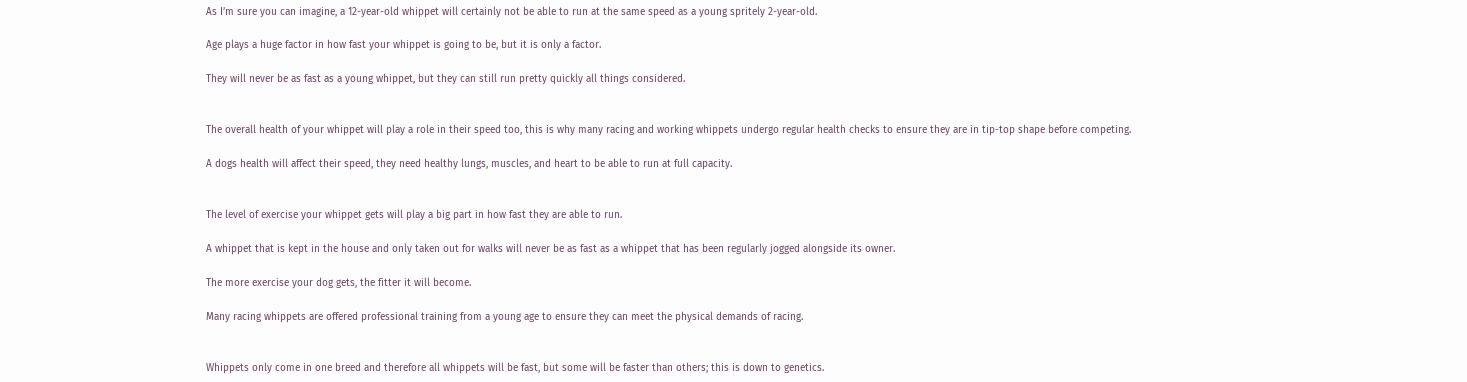As I’m sure you can imagine, a 12-year-old whippet will certainly not be able to run at the same speed as a young spritely 2-year-old.

Age plays a huge factor in how fast your whippet is going to be, but it is only a factor.

They will never be as fast as a young whippet, but they can still run pretty quickly all things considered.


The overall health of your whippet will play a role in their speed too, this is why many racing and working whippets undergo regular health checks to ensure they are in tip-top shape before competing.

A dogs health will affect their speed, they need healthy lungs, muscles, and heart to be able to run at full capacity.


The level of exercise your whippet gets will play a big part in how fast they are able to run.

A whippet that is kept in the house and only taken out for walks will never be as fast as a whippet that has been regularly jogged alongside its owner.

The more exercise your dog gets, the fitter it will become.

Many racing whippets are offered professional training from a young age to ensure they can meet the physical demands of racing.


Whippets only come in one breed and therefore all whippets will be fast, but some will be faster than others; this is down to genetics.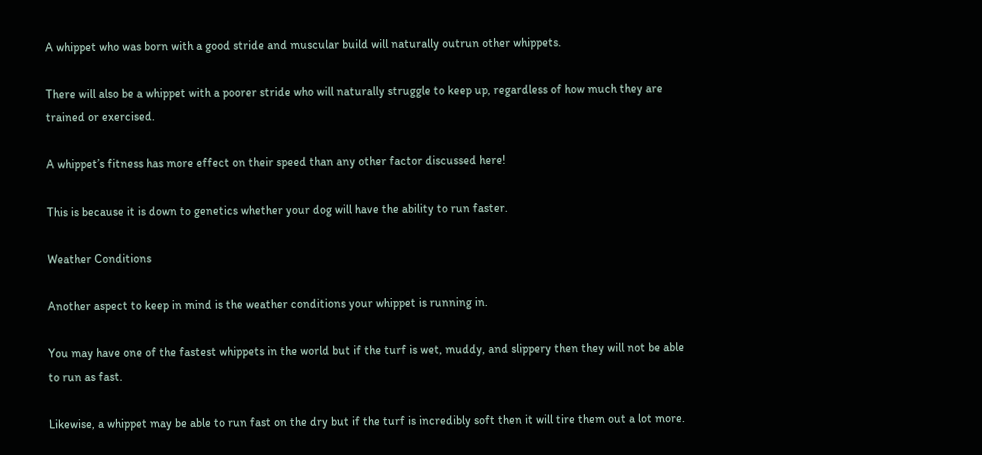A whippet who was born with a good stride and muscular build will naturally outrun other whippets.

There will also be a whippet with a poorer stride who will naturally struggle to keep up, regardless of how much they are trained or exercised.

A whippet’s fitness has more effect on their speed than any other factor discussed here!

This is because it is down to genetics whether your dog will have the ability to run faster.

Weather Conditions

Another aspect to keep in mind is the weather conditions your whippet is running in.

You may have one of the fastest whippets in the world but if the turf is wet, muddy, and slippery then they will not be able to run as fast.

Likewise, a whippet may be able to run fast on the dry but if the turf is incredibly soft then it will tire them out a lot more.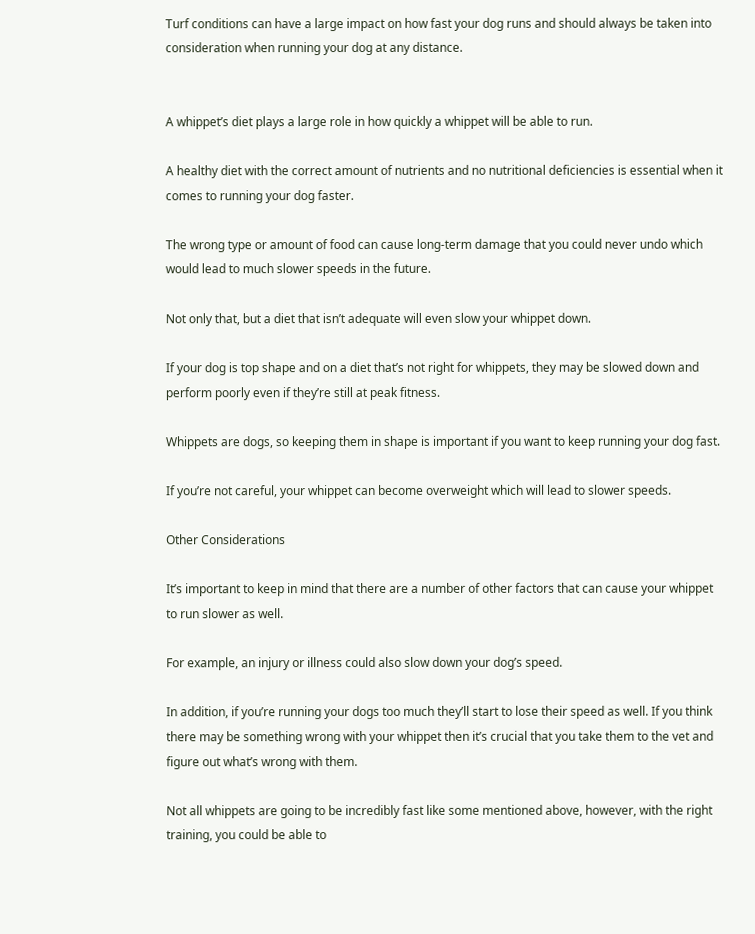Turf conditions can have a large impact on how fast your dog runs and should always be taken into consideration when running your dog at any distance.


A whippet’s diet plays a large role in how quickly a whippet will be able to run.

A healthy diet with the correct amount of nutrients and no nutritional deficiencies is essential when it comes to running your dog faster.

The wrong type or amount of food can cause long-term damage that you could never undo which would lead to much slower speeds in the future.

Not only that, but a diet that isn’t adequate will even slow your whippet down.

If your dog is top shape and on a diet that’s not right for whippets, they may be slowed down and perform poorly even if they’re still at peak fitness.

Whippets are dogs, so keeping them in shape is important if you want to keep running your dog fast.

If you’re not careful, your whippet can become overweight which will lead to slower speeds.

Other Considerations

It’s important to keep in mind that there are a number of other factors that can cause your whippet to run slower as well.

For example, an injury or illness could also slow down your dog’s speed.

In addition, if you’re running your dogs too much they’ll start to lose their speed as well. If you think there may be something wrong with your whippet then it’s crucial that you take them to the vet and figure out what’s wrong with them.

Not all whippets are going to be incredibly fast like some mentioned above, however, with the right training, you could be able to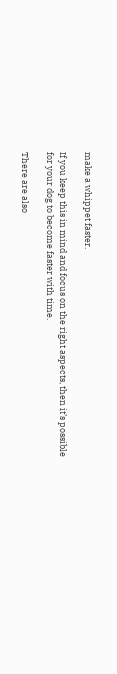make a whippet faster.

If you keep this in mind and focus on the right aspects, then it’s possible for your dog to become faster with time.

There are also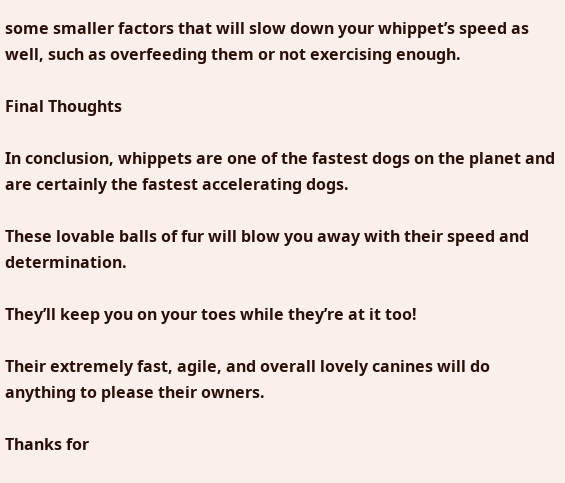some smaller factors that will slow down your whippet’s speed as well, such as overfeeding them or not exercising enough.

Final Thoughts

In conclusion, whippets are one of the fastest dogs on the planet and are certainly the fastest accelerating dogs.

These lovable balls of fur will blow you away with their speed and determination.

They’ll keep you on your toes while they’re at it too!

Their extremely fast, agile, and overall lovely canines will do anything to please their owners.

Thanks for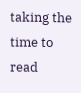taking the time to read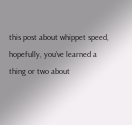this post about whippet speed, hopefully, you’ve learned a thing or two about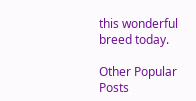this wonderful breed today.

Other Popular Posts